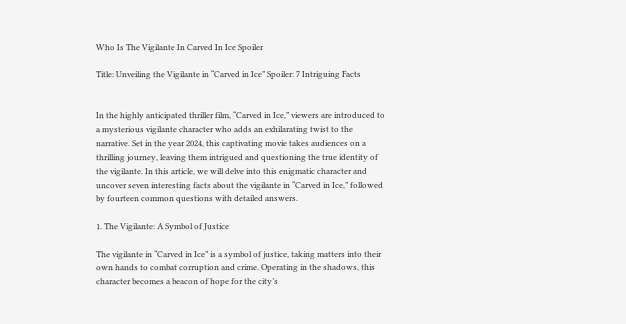Who Is The Vigilante In Carved In Ice Spoiler

Title: Unveiling the Vigilante in “Carved in Ice” Spoiler: 7 Intriguing Facts


In the highly anticipated thriller film, “Carved in Ice,” viewers are introduced to a mysterious vigilante character who adds an exhilarating twist to the narrative. Set in the year 2024, this captivating movie takes audiences on a thrilling journey, leaving them intrigued and questioning the true identity of the vigilante. In this article, we will delve into this enigmatic character and uncover seven interesting facts about the vigilante in “Carved in Ice,” followed by fourteen common questions with detailed answers.

1. The Vigilante: A Symbol of Justice

The vigilante in “Carved in Ice” is a symbol of justice, taking matters into their own hands to combat corruption and crime. Operating in the shadows, this character becomes a beacon of hope for the city’s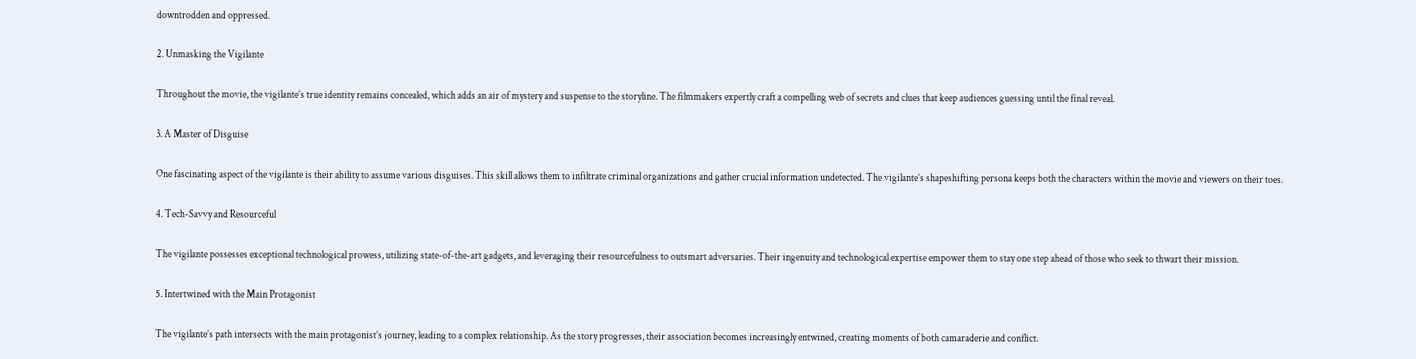downtrodden and oppressed.

2. Unmasking the Vigilante

Throughout the movie, the vigilante’s true identity remains concealed, which adds an air of mystery and suspense to the storyline. The filmmakers expertly craft a compelling web of secrets and clues that keep audiences guessing until the final reveal.

3. A Master of Disguise

One fascinating aspect of the vigilante is their ability to assume various disguises. This skill allows them to infiltrate criminal organizations and gather crucial information undetected. The vigilante’s shapeshifting persona keeps both the characters within the movie and viewers on their toes.

4. Tech-Savvy and Resourceful

The vigilante possesses exceptional technological prowess, utilizing state-of-the-art gadgets, and leveraging their resourcefulness to outsmart adversaries. Their ingenuity and technological expertise empower them to stay one step ahead of those who seek to thwart their mission.

5. Intertwined with the Main Protagonist

The vigilante’s path intersects with the main protagonist’s journey, leading to a complex relationship. As the story progresses, their association becomes increasingly entwined, creating moments of both camaraderie and conflict.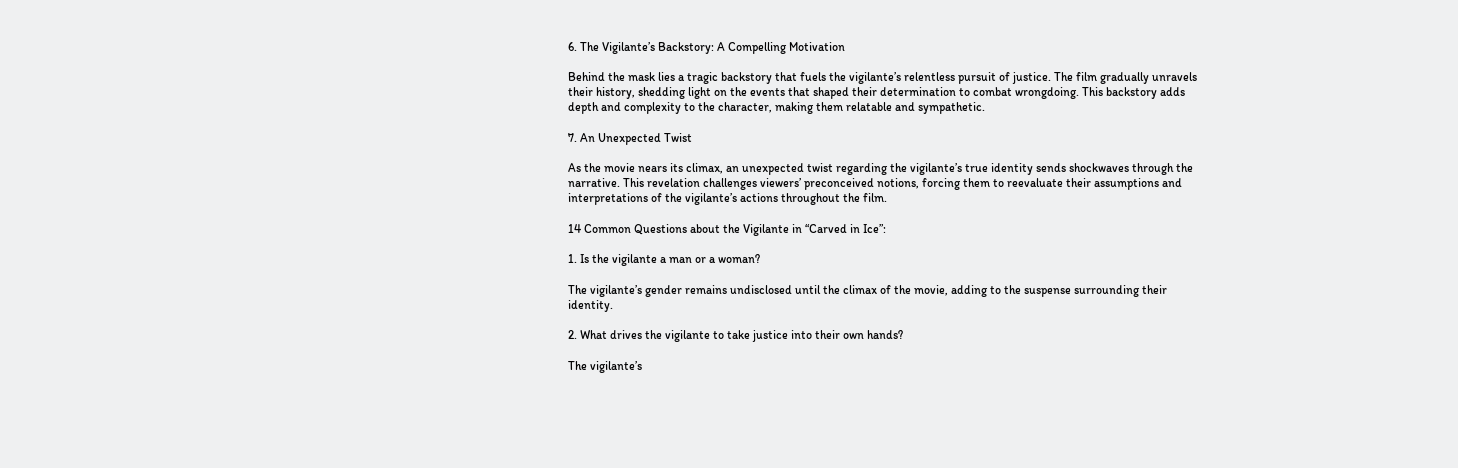6. The Vigilante’s Backstory: A Compelling Motivation

Behind the mask lies a tragic backstory that fuels the vigilante’s relentless pursuit of justice. The film gradually unravels their history, shedding light on the events that shaped their determination to combat wrongdoing. This backstory adds depth and complexity to the character, making them relatable and sympathetic.

7. An Unexpected Twist

As the movie nears its climax, an unexpected twist regarding the vigilante’s true identity sends shockwaves through the narrative. This revelation challenges viewers’ preconceived notions, forcing them to reevaluate their assumptions and interpretations of the vigilante’s actions throughout the film.

14 Common Questions about the Vigilante in “Carved in Ice”:

1. Is the vigilante a man or a woman?

The vigilante’s gender remains undisclosed until the climax of the movie, adding to the suspense surrounding their identity.

2. What drives the vigilante to take justice into their own hands?

The vigilante’s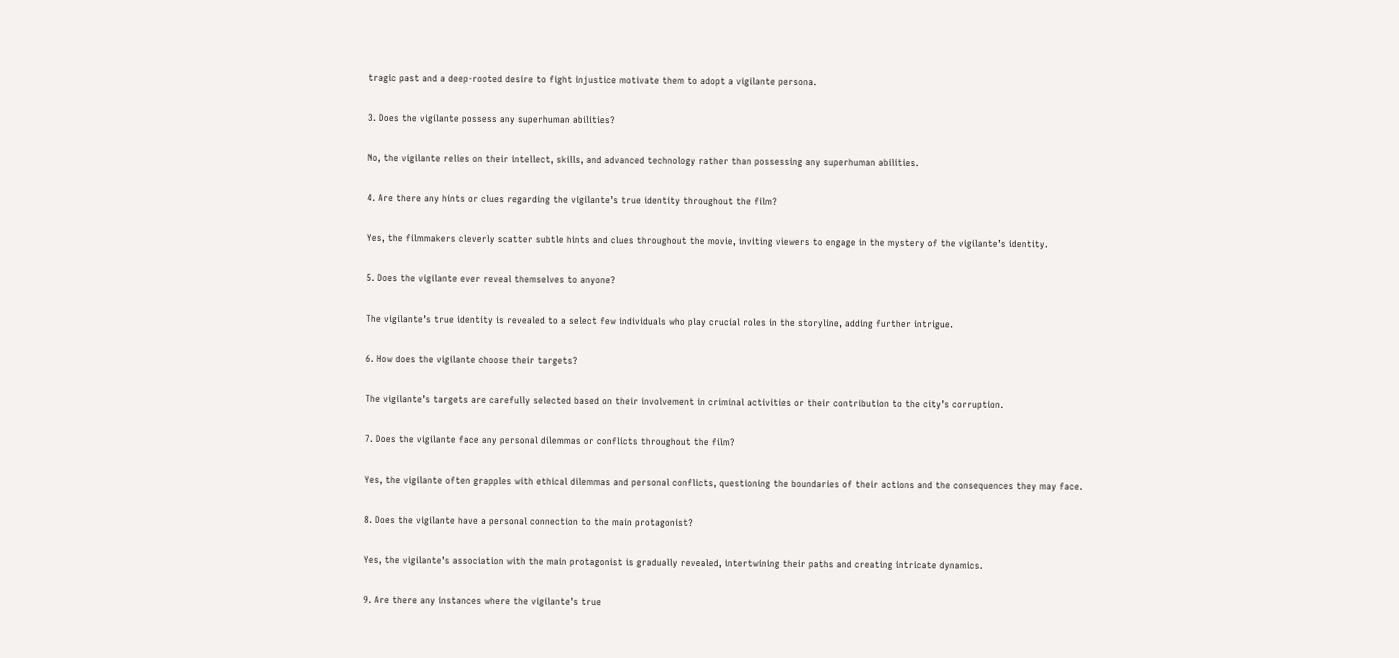tragic past and a deep-rooted desire to fight injustice motivate them to adopt a vigilante persona.

3. Does the vigilante possess any superhuman abilities?

No, the vigilante relies on their intellect, skills, and advanced technology rather than possessing any superhuman abilities.

4. Are there any hints or clues regarding the vigilante’s true identity throughout the film?

Yes, the filmmakers cleverly scatter subtle hints and clues throughout the movie, inviting viewers to engage in the mystery of the vigilante’s identity.

5. Does the vigilante ever reveal themselves to anyone?

The vigilante’s true identity is revealed to a select few individuals who play crucial roles in the storyline, adding further intrigue.

6. How does the vigilante choose their targets?

The vigilante’s targets are carefully selected based on their involvement in criminal activities or their contribution to the city’s corruption.

7. Does the vigilante face any personal dilemmas or conflicts throughout the film?

Yes, the vigilante often grapples with ethical dilemmas and personal conflicts, questioning the boundaries of their actions and the consequences they may face.

8. Does the vigilante have a personal connection to the main protagonist?

Yes, the vigilante’s association with the main protagonist is gradually revealed, intertwining their paths and creating intricate dynamics.

9. Are there any instances where the vigilante’s true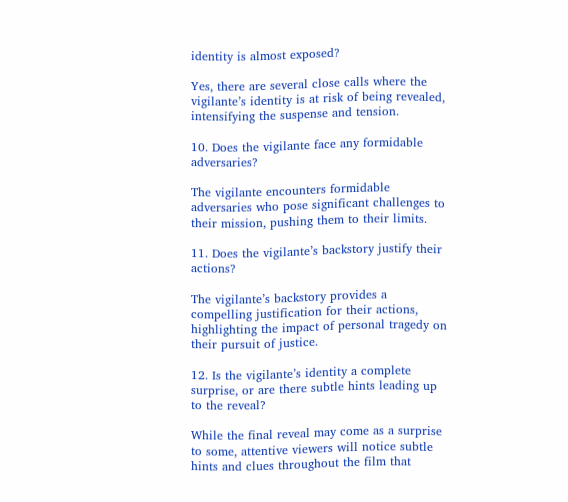identity is almost exposed?

Yes, there are several close calls where the vigilante’s identity is at risk of being revealed, intensifying the suspense and tension.

10. Does the vigilante face any formidable adversaries?

The vigilante encounters formidable adversaries who pose significant challenges to their mission, pushing them to their limits.

11. Does the vigilante’s backstory justify their actions?

The vigilante’s backstory provides a compelling justification for their actions, highlighting the impact of personal tragedy on their pursuit of justice.

12. Is the vigilante’s identity a complete surprise, or are there subtle hints leading up to the reveal?

While the final reveal may come as a surprise to some, attentive viewers will notice subtle hints and clues throughout the film that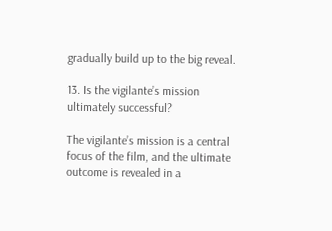gradually build up to the big reveal.

13. Is the vigilante’s mission ultimately successful?

The vigilante’s mission is a central focus of the film, and the ultimate outcome is revealed in a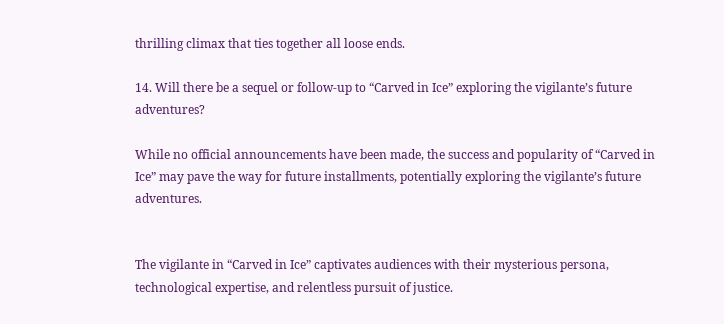thrilling climax that ties together all loose ends.

14. Will there be a sequel or follow-up to “Carved in Ice” exploring the vigilante’s future adventures?

While no official announcements have been made, the success and popularity of “Carved in Ice” may pave the way for future installments, potentially exploring the vigilante’s future adventures.


The vigilante in “Carved in Ice” captivates audiences with their mysterious persona, technological expertise, and relentless pursuit of justice.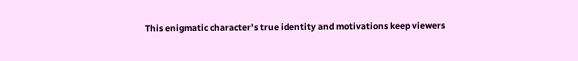This enigmatic character’s true identity and motivations keep viewers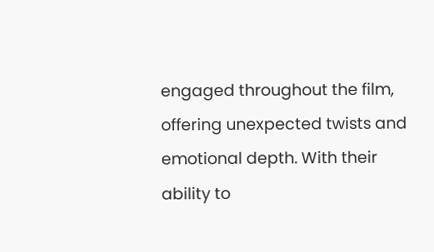engaged throughout the film, offering unexpected twists and emotional depth. With their ability to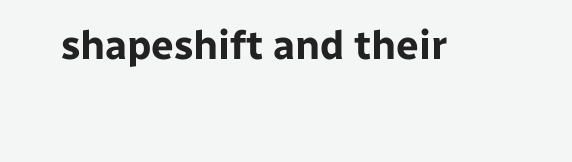shapeshift and their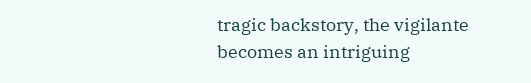tragic backstory, the vigilante becomes an intriguing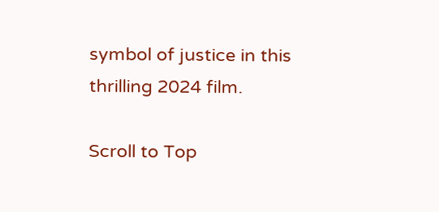symbol of justice in this thrilling 2024 film.

Scroll to Top